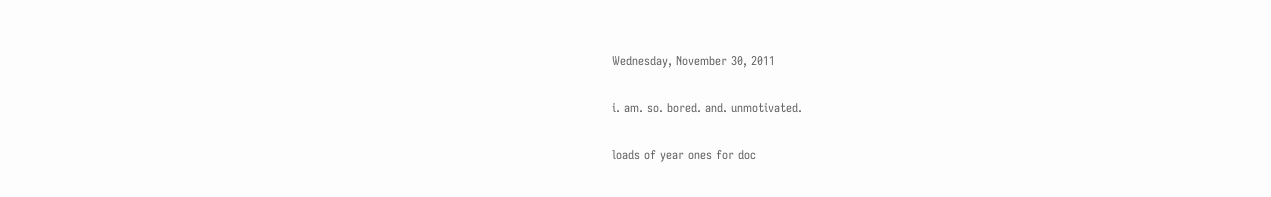Wednesday, November 30, 2011

i. am. so. bored. and. unmotivated.

loads of year ones for doc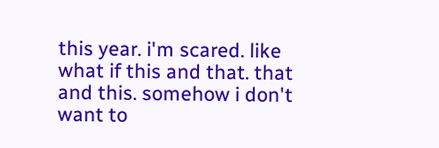this year. i'm scared. like what if this and that. that and this. somehow i don't want to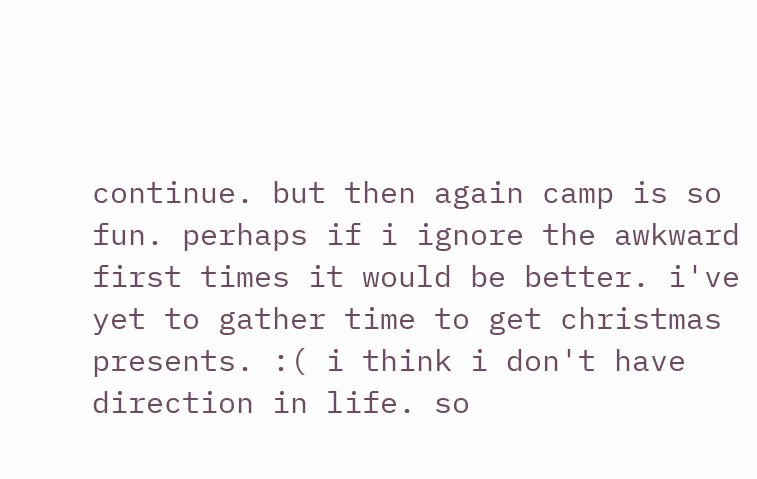continue. but then again camp is so fun. perhaps if i ignore the awkward first times it would be better. i've yet to gather time to get christmas presents. :( i think i don't have direction in life. so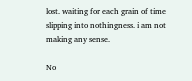lost. waiting for each grain of time slipping into nothingness. i am not making any sense.

No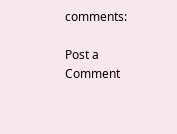comments:

Post a Comment